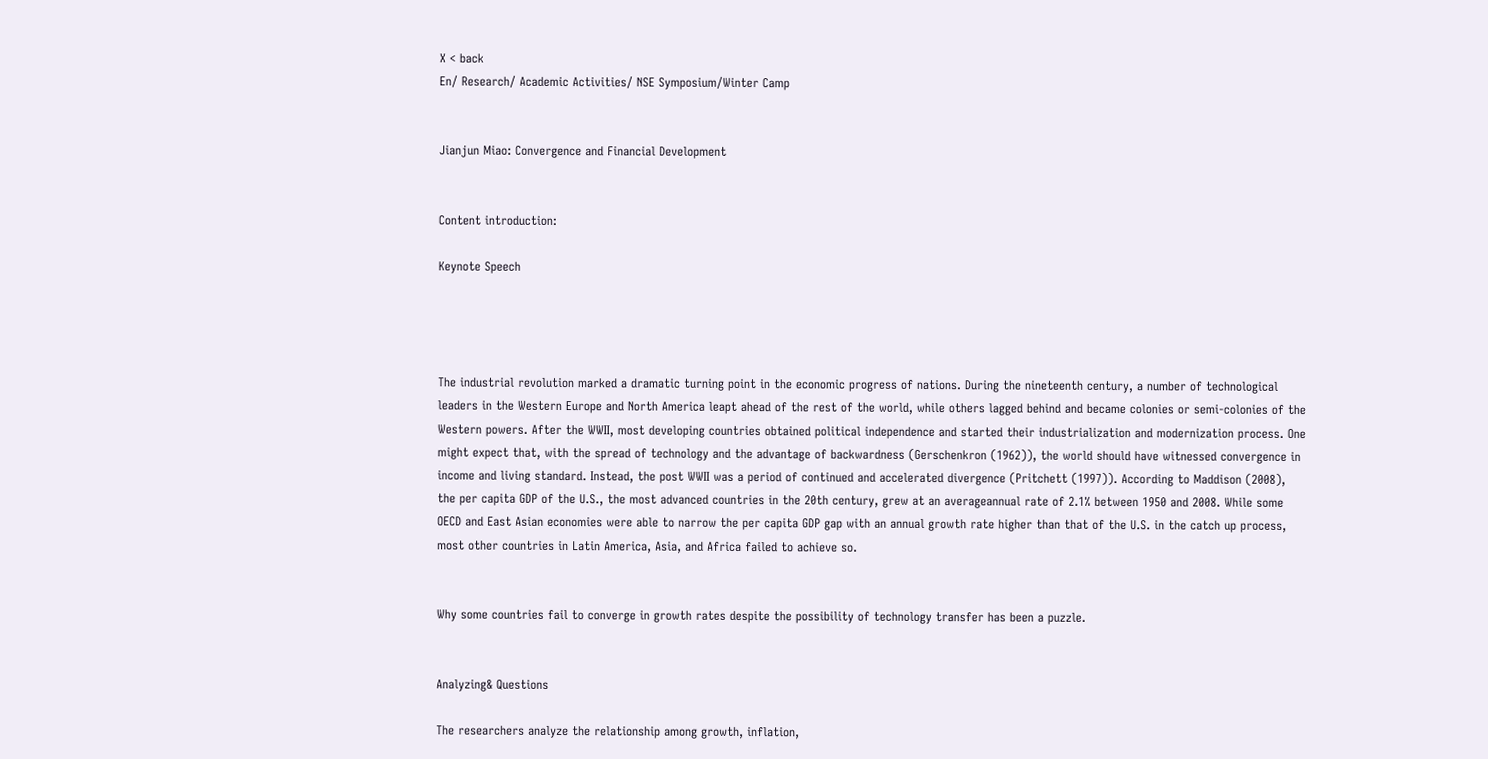X < back
En/ Research/ Academic Activities/ NSE Symposium/Winter Camp


Jianjun Miao: Convergence and Financial Development


Content introduction:

Keynote Speech




The industrial revolution marked a dramatic turning point in the economic progress of nations. During the nineteenth century, a number of technological leaders in the Western Europe and North America leapt ahead of the rest of the world, while others lagged behind and became colonies or semi-colonies of the Western powers. After the WWII, most developing countries obtained political independence and started their industrialization and modernization process. One might expect that, with the spread of technology and the advantage of backwardness (Gerschenkron (1962)), the world should have witnessed convergence in income and living standard. Instead, the post WWII was a period of continued and accelerated divergence (Pritchett (1997)). According to Maddison (2008), the per capita GDP of the U.S., the most advanced countries in the 20th century, grew at an averageannual rate of 2.1% between 1950 and 2008. While some OECD and East Asian economies were able to narrow the per capita GDP gap with an annual growth rate higher than that of the U.S. in the catch up process, most other countries in Latin America, Asia, and Africa failed to achieve so.


Why some countries fail to converge in growth rates despite the possibility of technology transfer has been a puzzle.


Analyzing& Questions

The researchers analyze the relationship among growth, inflation,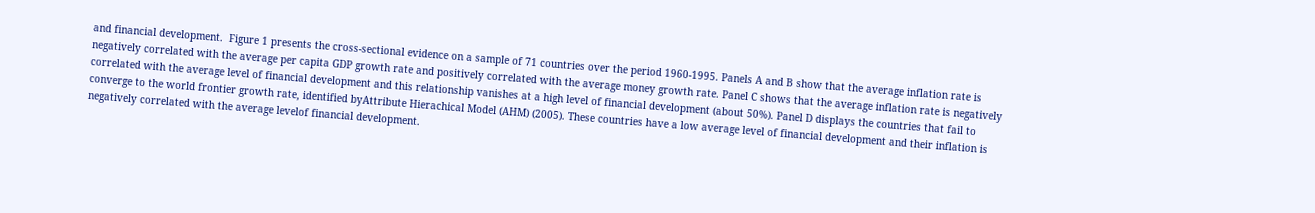and financial development.  Figure 1 presents the cross-sectional evidence on a sample of 71 countries over the period 1960-1995. Panels A and B show that the average inflation rate is negatively correlated with the average per capita GDP growth rate and positively correlated with the average money growth rate. Panel C shows that the average inflation rate is negatively correlated with the average level of financial development and this relationship vanishes at a high level of financial development (about 50%). Panel D displays the countries that fail to converge to the world frontier growth rate, identified byAttribute Hierachical Model (AHM) (2005). These countries have a low average level of financial development and their inflation is negatively correlated with the average levelof financial development.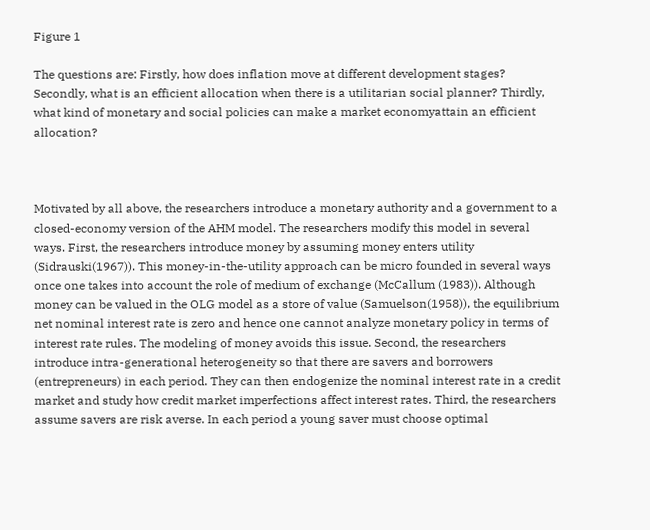Figure 1

The questions are: Firstly, how does inflation move at different development stages? Secondly, what is an efficient allocation when there is a utilitarian social planner? Thirdly, what kind of monetary and social policies can make a market economyattain an efficient allocation?



Motivated by all above, the researchers introduce a monetary authority and a government to a closed-economy version of the AHM model. The researchers modify this model in several ways. First, the researchers introduce money by assuming money enters utility (Sidrauski(1967)). This money-in-the-utility approach can be micro founded in several ways once one takes into account the role of medium of exchange (McCallum (1983)). Although money can be valued in the OLG model as a store of value (Samuelson(1958)), the equilibrium net nominal interest rate is zero and hence one cannot analyze monetary policy in terms of interest rate rules. The modeling of money avoids this issue. Second, the researchers introduce intra-generational heterogeneity so that there are savers and borrowers (entrepreneurs) in each period. They can then endogenize the nominal interest rate in a credit market and study how credit market imperfections affect interest rates. Third, the researchers assume savers are risk averse. In each period a young saver must choose optimal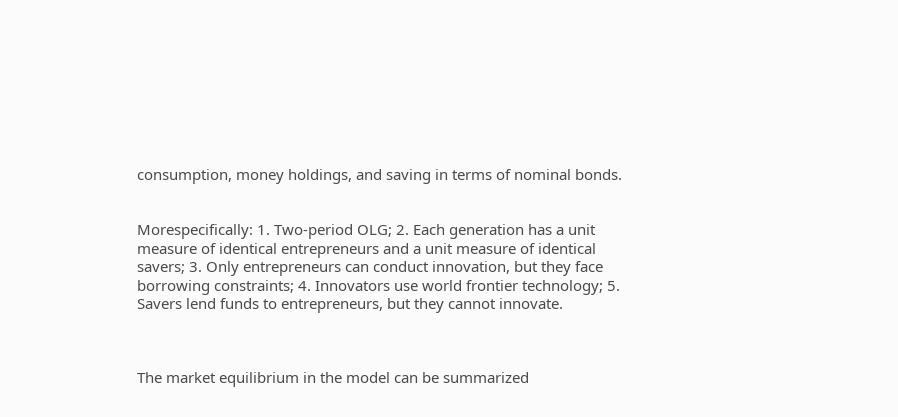consumption, money holdings, and saving in terms of nominal bonds.


Morespecifically: 1. Two-period OLG; 2. Each generation has a unit measure of identical entrepreneurs and a unit measure of identical savers; 3. Only entrepreneurs can conduct innovation, but they face borrowing constraints; 4. Innovators use world frontier technology; 5. Savers lend funds to entrepreneurs, but they cannot innovate.



The market equilibrium in the model can be summarized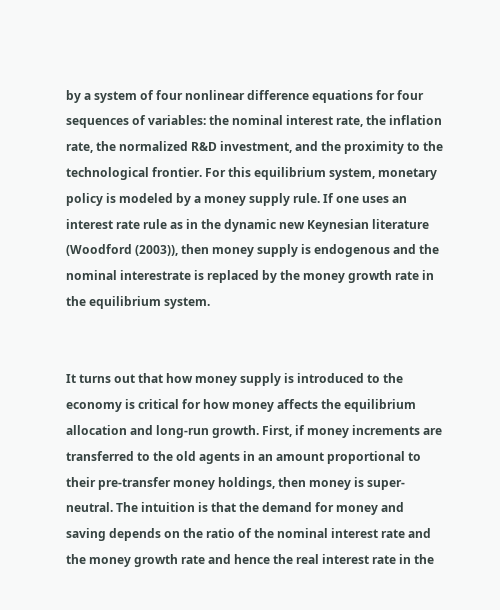by a system of four nonlinear difference equations for four sequences of variables: the nominal interest rate, the inflation rate, the normalized R&D investment, and the proximity to the technological frontier. For this equilibrium system, monetary policy is modeled by a money supply rule. If one uses an interest rate rule as in the dynamic new Keynesian literature (Woodford (2003)), then money supply is endogenous and the nominal interestrate is replaced by the money growth rate in the equilibrium system.


It turns out that how money supply is introduced to the economy is critical for how money affects the equilibrium allocation and long-run growth. First, if money increments are transferred to the old agents in an amount proportional to their pre-transfer money holdings, then money is super-neutral. The intuition is that the demand for money and saving depends on the ratio of the nominal interest rate and the money growth rate and hence the real interest rate in the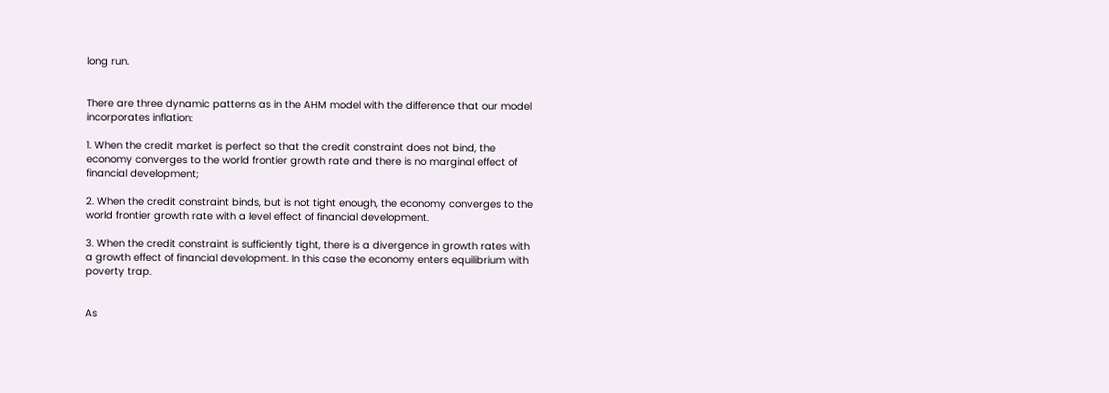long run.


There are three dynamic patterns as in the AHM model with the difference that our model incorporates inflation:

1. When the credit market is perfect so that the credit constraint does not bind, the economy converges to the world frontier growth rate and there is no marginal effect of financial development;

2. When the credit constraint binds, but is not tight enough, the economy converges to the world frontier growth rate with a level effect of financial development.

3. When the credit constraint is sufficiently tight, there is a divergence in growth rates with a growth effect of financial development. In this case the economy enters equilibrium with poverty trap.


As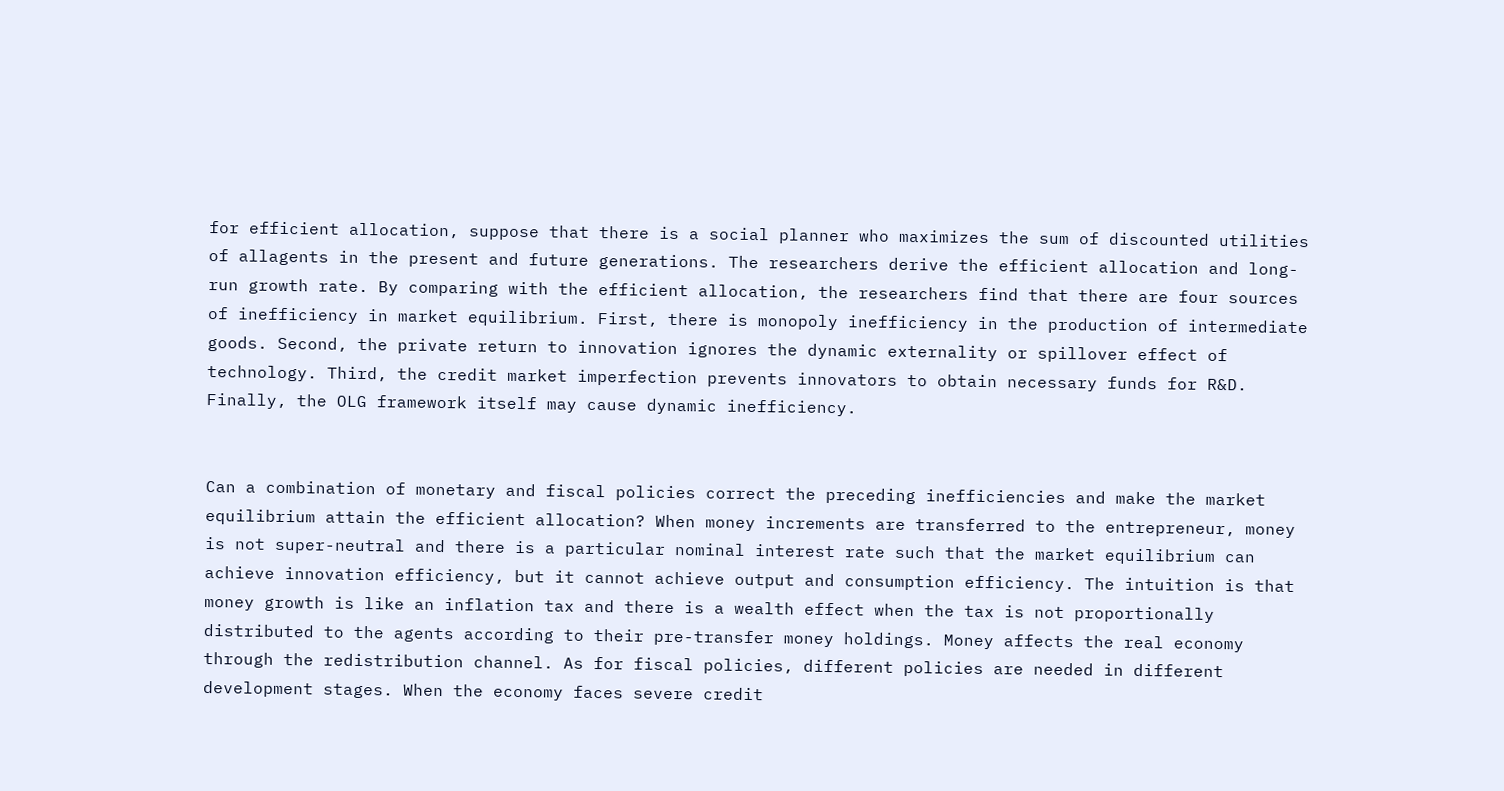for efficient allocation, suppose that there is a social planner who maximizes the sum of discounted utilities of allagents in the present and future generations. The researchers derive the efficient allocation and long-run growth rate. By comparing with the efficient allocation, the researchers find that there are four sources of inefficiency in market equilibrium. First, there is monopoly inefficiency in the production of intermediate goods. Second, the private return to innovation ignores the dynamic externality or spillover effect of technology. Third, the credit market imperfection prevents innovators to obtain necessary funds for R&D. Finally, the OLG framework itself may cause dynamic inefficiency.


Can a combination of monetary and fiscal policies correct the preceding inefficiencies and make the market equilibrium attain the efficient allocation? When money increments are transferred to the entrepreneur, money is not super-neutral and there is a particular nominal interest rate such that the market equilibrium can achieve innovation efficiency, but it cannot achieve output and consumption efficiency. The intuition is that money growth is like an inflation tax and there is a wealth effect when the tax is not proportionally distributed to the agents according to their pre-transfer money holdings. Money affects the real economy through the redistribution channel. As for fiscal policies, different policies are needed in different development stages. When the economy faces severe credit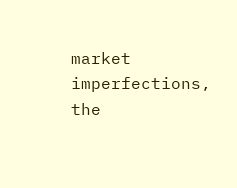market imperfections, the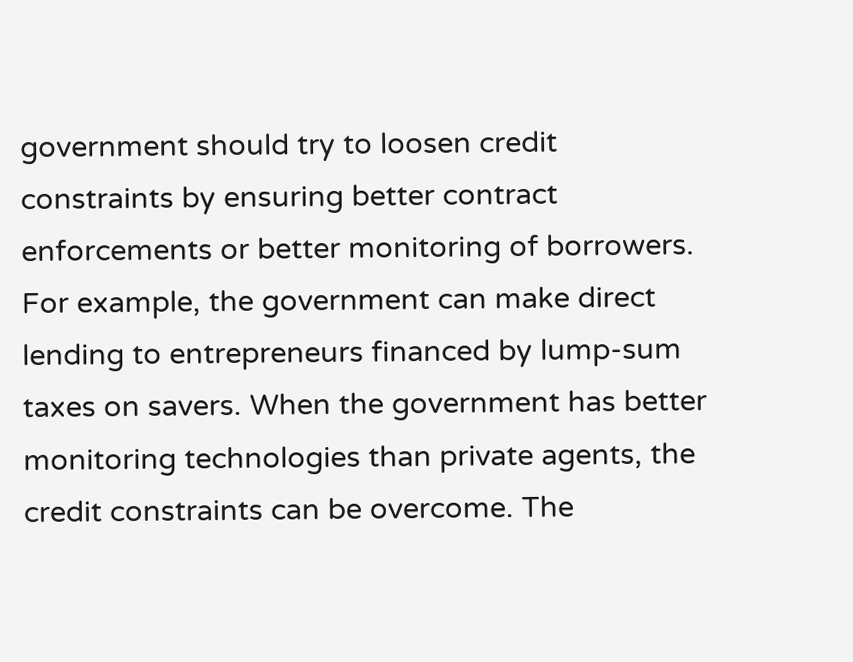government should try to loosen credit constraints by ensuring better contract enforcements or better monitoring of borrowers. For example, the government can make direct lending to entrepreneurs financed by lump-sum taxes on savers. When the government has better monitoring technologies than private agents, the credit constraints can be overcome. The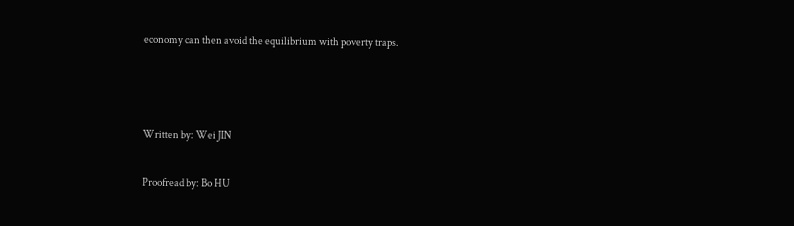economy can then avoid the equilibrium with poverty traps.



Written by: Wei JIN

Proofread by: Bo HU